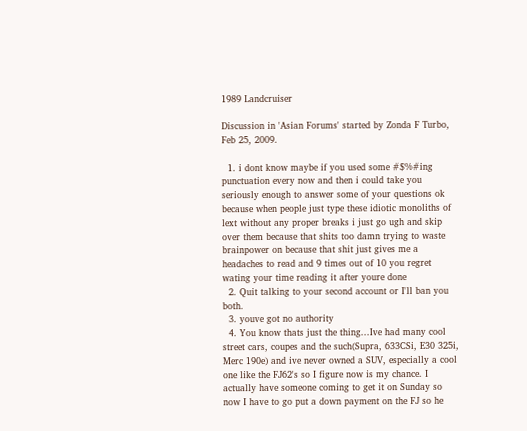1989 Landcruiser

Discussion in 'Asian Forums' started by Zonda F Turbo, Feb 25, 2009.

  1. i dont know maybe if you used some #$%#ing punctuation every now and then i could take you seriously enough to answer some of your questions ok because when people just type these idiotic monoliths of lext without any proper breaks i just go ugh and skip over them because that shits too damn trying to waste brainpower on because that shit just gives me a headaches to read and 9 times out of 10 you regret wating your time reading it after youre done
  2. Quit talking to your second account or I'll ban you both.
  3. youve got no authority
  4. You know thats just the thing...Ive had many cool street cars, coupes and the such(Supra, 633CSi, E30 325i, Merc 190e) and ive never owned a SUV, especially a cool one like the FJ62's so I figure now is my chance. I actually have someone coming to get it on Sunday so now I have to go put a down payment on the FJ so he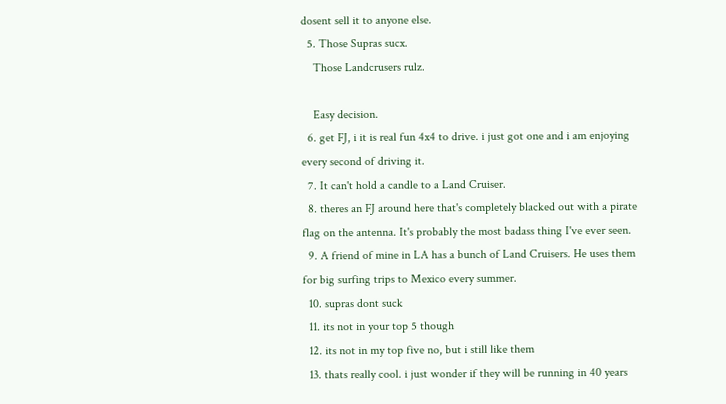dosent sell it to anyone else.
  5. Those Supras sucx.
    Those Landcrusers rulz.

    Easy decision.
  6. get FJ, i it is real fun 4x4 to drive. i just got one and i am enjoying every second of driving it.
  7. It can't hold a candle to a Land Cruiser.
  8. theres an FJ around here that's completely blacked out with a pirate flag on the antenna. It's probably the most badass thing I've ever seen.
  9. A friend of mine in LA has a bunch of Land Cruisers. He uses them for big surfing trips to Mexico every summer.
  10. supras dont suck
  11. its not in your top 5 though
  12. its not in my top five no, but i still like them
  13. thats really cool. i just wonder if they will be running in 40 years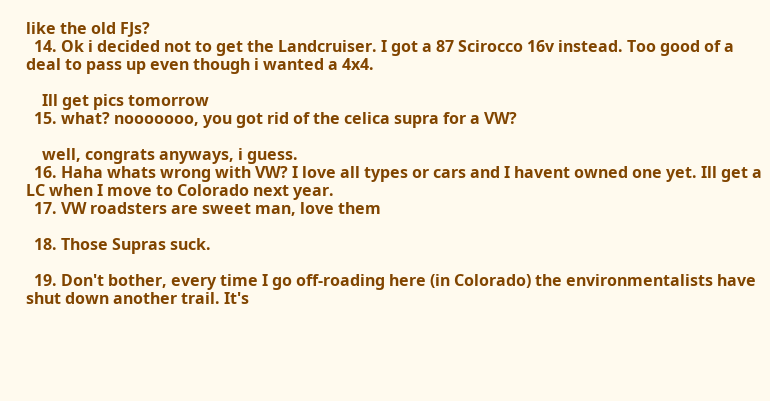like the old FJs?
  14. Ok i decided not to get the Landcruiser. I got a 87 Scirocco 16v instead. Too good of a deal to pass up even though i wanted a 4x4.

    Ill get pics tomorrow
  15. what? nooooooo, you got rid of the celica supra for a VW?

    well, congrats anyways, i guess.
  16. Haha whats wrong with VW? I love all types or cars and I havent owned one yet. Ill get a LC when I move to Colorado next year.
  17. VW roadsters are sweet man, love them

  18. Those Supras suck.

  19. Don't bother, every time I go off-roading here (in Colorado) the environmentalists have shut down another trail. It's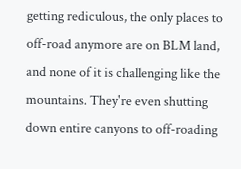getting rediculous, the only places to off-road anymore are on BLM land, and none of it is challenging like the mountains. They're even shutting down entire canyons to off-roading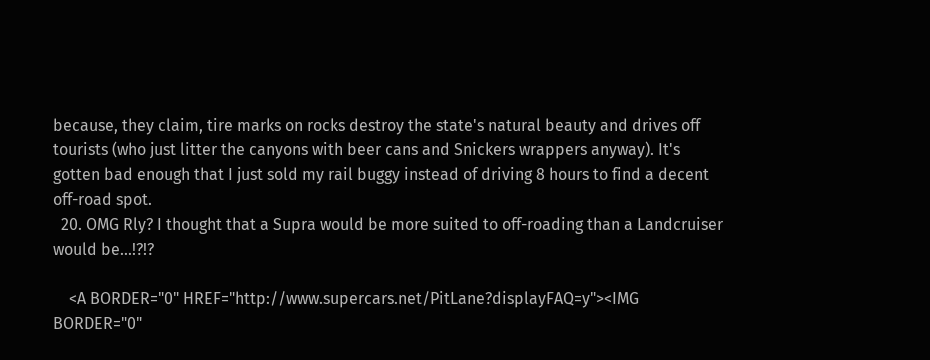because, they claim, tire marks on rocks destroy the state's natural beauty and drives off tourists (who just litter the canyons with beer cans and Snickers wrappers anyway). It's gotten bad enough that I just sold my rail buggy instead of driving 8 hours to find a decent off-road spot.
  20. OMG Rly? I thought that a Supra would be more suited to off-roading than a Landcruiser would be...!?!?

    <A BORDER="0" HREF="http://www.supercars.net/PitLane?displayFAQ=y"><IMG BORDER="0"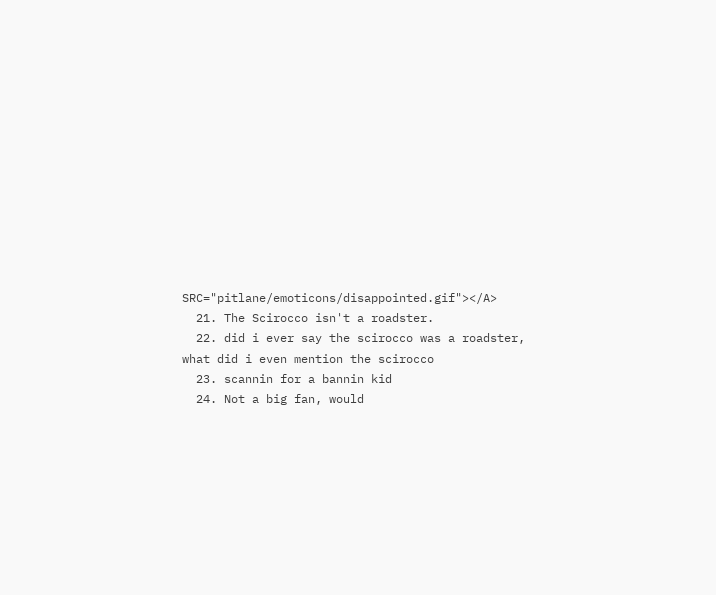SRC="pitlane/emoticons/disappointed.gif"></A>
  21. The Scirocco isn't a roadster.
  22. did i ever say the scirocco was a roadster, what did i even mention the scirocco
  23. scannin for a bannin kid
  24. Not a big fan, would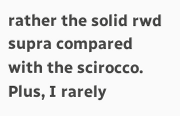rather the solid rwd supra compared with the scirocco. Plus, I rarely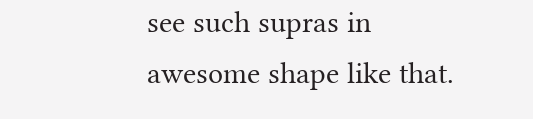see such supras in awesome shape like that.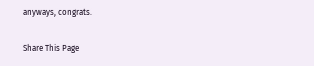anyways, congrats.

Share This Page